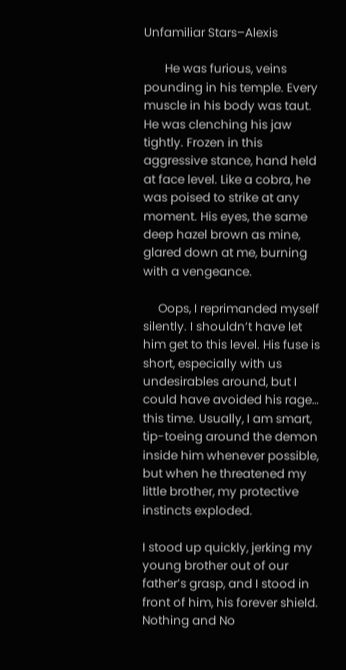Unfamiliar Stars–Alexis

       He was furious, veins pounding in his temple. Every muscle in his body was taut. He was clenching his jaw tightly. Frozen in this aggressive stance, hand held at face level. Like a cobra, he was poised to strike at any moment. His eyes, the same deep hazel brown as mine, glared down at me, burning with a vengeance.

     Oops, I reprimanded myself silently. I shouldn’t have let him get to this level. His fuse is short, especially with us undesirables around, but I could have avoided his rage… this time. Usually, I am smart, tip-toeing around the demon inside him whenever possible, but when he threatened my little brother, my protective instincts exploded.

I stood up quickly, jerking my young brother out of our father’s grasp, and I stood in front of him, his forever shield. Nothing and No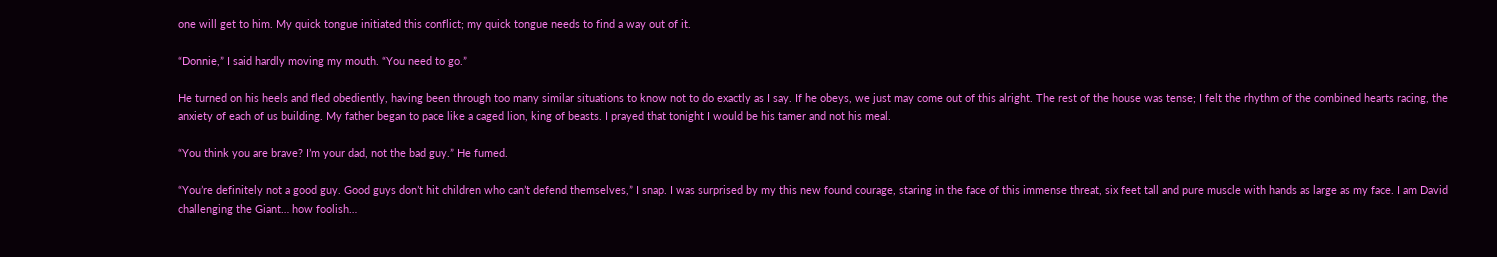one will get to him. My quick tongue initiated this conflict; my quick tongue needs to find a way out of it.

“Donnie,” I said hardly moving my mouth. “You need to go.”

He turned on his heels and fled obediently, having been through too many similar situations to know not to do exactly as I say. If he obeys, we just may come out of this alright. The rest of the house was tense; I felt the rhythm of the combined hearts racing, the anxiety of each of us building. My father began to pace like a caged lion, king of beasts. I prayed that tonight I would be his tamer and not his meal.

“You think you are brave? I’m your dad, not the bad guy.” He fumed.

“You’re definitely not a good guy. Good guys don’t hit children who can’t defend themselves,” I snap. I was surprised by my this new found courage, staring in the face of this immense threat, six feet tall and pure muscle with hands as large as my face. I am David challenging the Giant… how foolish…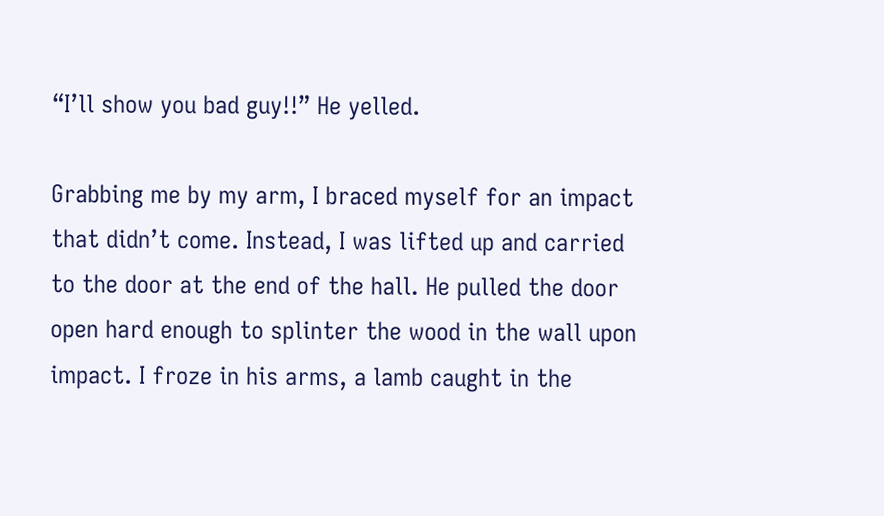“I’ll show you bad guy!!” He yelled.

Grabbing me by my arm, I braced myself for an impact that didn’t come. Instead, I was lifted up and carried to the door at the end of the hall. He pulled the door open hard enough to splinter the wood in the wall upon impact. I froze in his arms, a lamb caught in the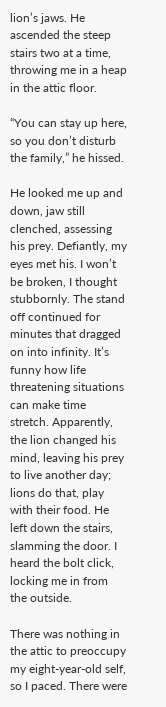lion’s jaws. He ascended the steep stairs two at a time, throwing me in a heap in the attic floor.

“You can stay up here, so you don’t disturb the family,” he hissed.

He looked me up and down, jaw still clenched, assessing his prey. Defiantly, my eyes met his. I won’t be broken, I thought stubbornly. The stand off continued for minutes that dragged on into infinity. It’s funny how life threatening situations can make time stretch. Apparently, the lion changed his mind, leaving his prey to live another day; lions do that, play with their food. He left down the stairs, slamming the door. I heard the bolt click, locking me in from the outside.

There was nothing in the attic to preoccupy my eight-year-old self, so I paced. There were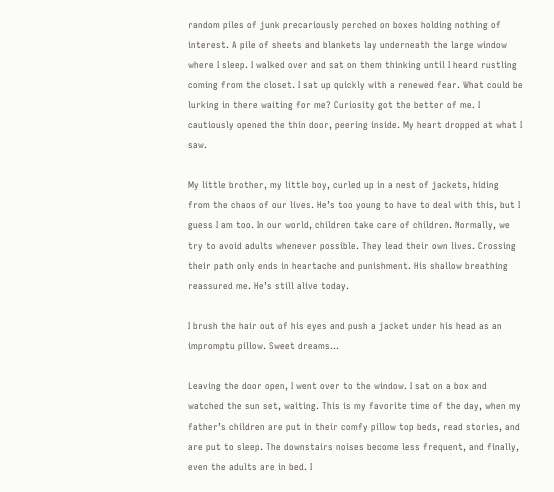random piles of junk precariously perched on boxes holding nothing of interest. A pile of sheets and blankets lay underneath the large window where I sleep. I walked over and sat on them thinking until I heard rustling coming from the closet. I sat up quickly with a renewed fear. What could be lurking in there waiting for me? Curiosity got the better of me. I cautiously opened the thin door, peering inside. My heart dropped at what I saw.

My little brother, my little boy, curled up in a nest of jackets, hiding from the chaos of our lives. He’s too young to have to deal with this, but I guess I am too. In our world, children take care of children. Normally, we try to avoid adults whenever possible. They lead their own lives. Crossing their path only ends in heartache and punishment. His shallow breathing reassured me. He’s still alive today.

I brush the hair out of his eyes and push a jacket under his head as an impromptu pillow. Sweet dreams…

Leaving the door open, I went over to the window. I sat on a box and watched the sun set, waiting. This is my favorite time of the day, when my father’s children are put in their comfy pillow top beds, read stories, and are put to sleep. The downstairs noises become less frequent, and finally, even the adults are in bed. I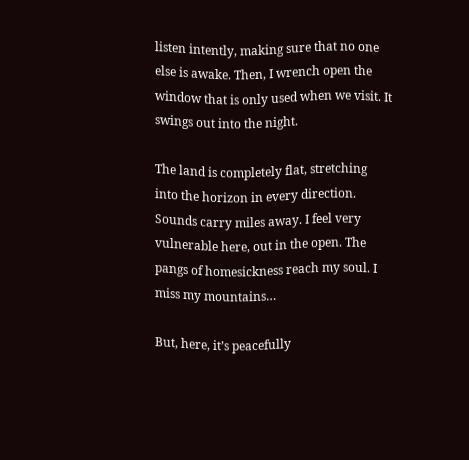listen intently, making sure that no one else is awake. Then, I wrench open the window that is only used when we visit. It swings out into the night.

The land is completely flat, stretching into the horizon in every direction. Sounds carry miles away. I feel very vulnerable here, out in the open. The pangs of homesickness reach my soul. I miss my mountains…

But, here, it’s peacefully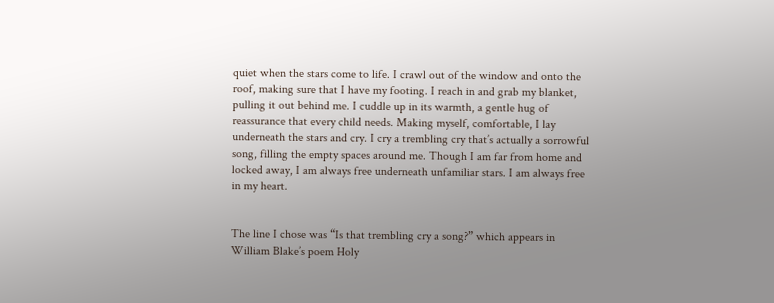quiet when the stars come to life. I crawl out of the window and onto the roof, making sure that I have my footing. I reach in and grab my blanket, pulling it out behind me. I cuddle up in its warmth, a gentle hug of reassurance that every child needs. Making myself, comfortable, I lay underneath the stars and cry. I cry a trembling cry that’s actually a sorrowful song, filling the empty spaces around me. Though I am far from home and locked away, I am always free underneath unfamiliar stars. I am always free in my heart.


The line I chose was “Is that trembling cry a song?” which appears in William Blake’s poem Holy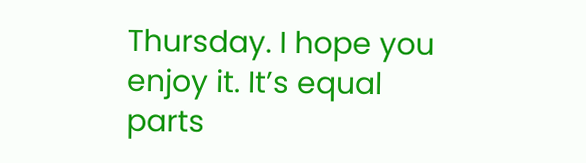Thursday. I hope you enjoy it. It’s equal parts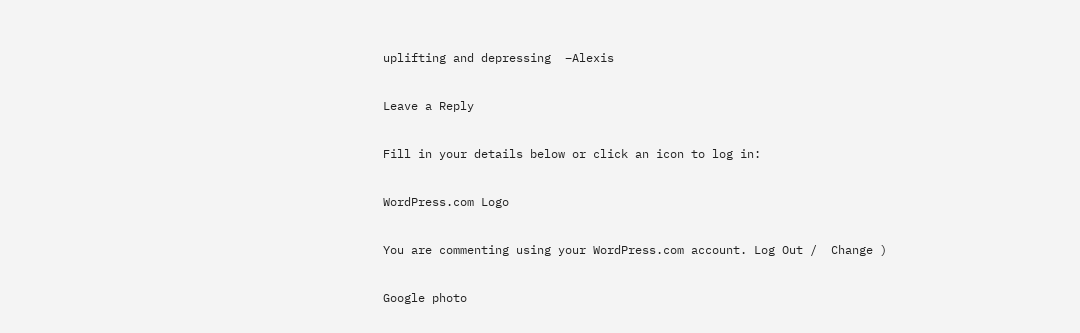uplifting and depressing  –Alexis

Leave a Reply

Fill in your details below or click an icon to log in:

WordPress.com Logo

You are commenting using your WordPress.com account. Log Out /  Change )

Google photo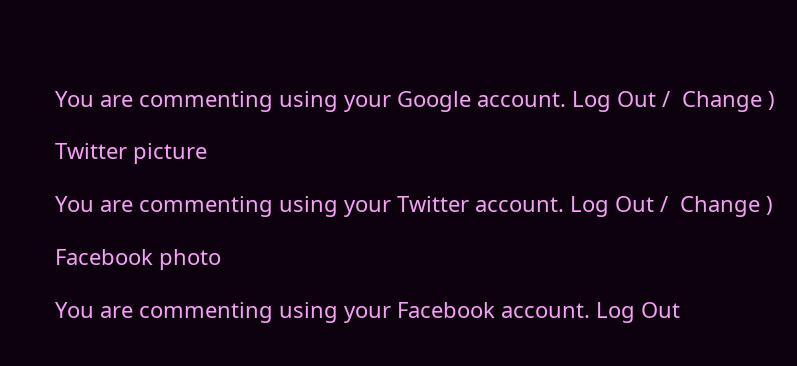You are commenting using your Google account. Log Out /  Change )

Twitter picture

You are commenting using your Twitter account. Log Out /  Change )

Facebook photo

You are commenting using your Facebook account. Log Out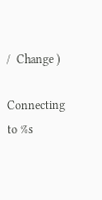/  Change )

Connecting to %s